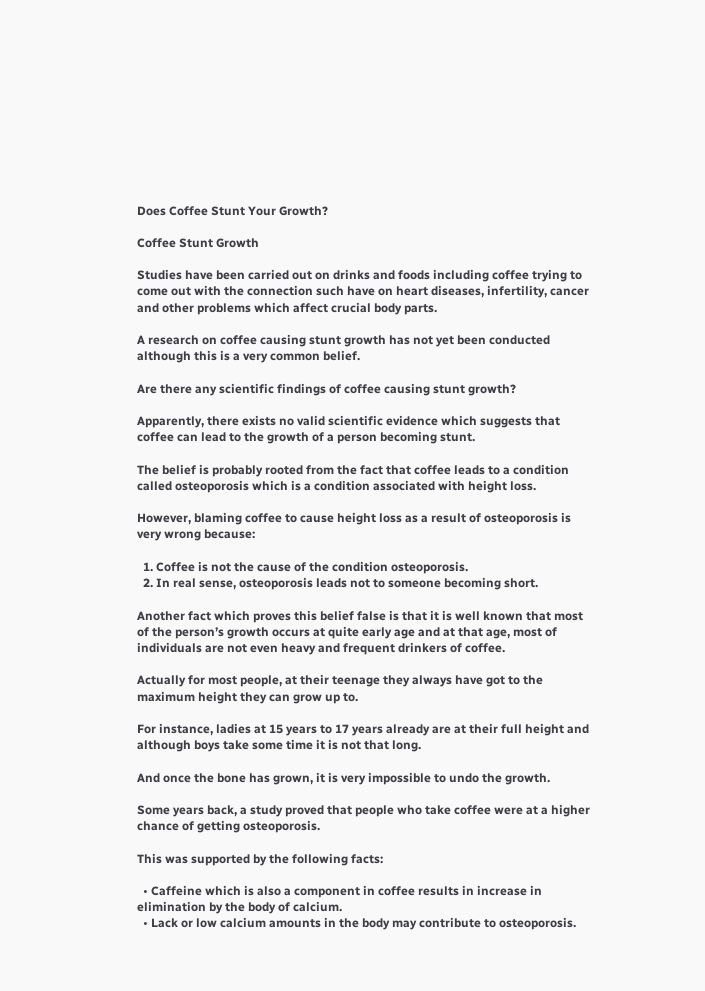Does Coffee Stunt Your Growth?

Coffee Stunt Growth

Studies have been carried out on drinks and foods including coffee trying to come out with the connection such have on heart diseases, infertility, cancer and other problems which affect crucial body parts.

A research on coffee causing stunt growth has not yet been conducted although this is a very common belief.

Are there any scientific findings of coffee causing stunt growth?

Apparently, there exists no valid scientific evidence which suggests that coffee can lead to the growth of a person becoming stunt.

The belief is probably rooted from the fact that coffee leads to a condition called osteoporosis which is a condition associated with height loss.

However, blaming coffee to cause height loss as a result of osteoporosis is very wrong because:

  1. Coffee is not the cause of the condition osteoporosis.
  2. In real sense, osteoporosis leads not to someone becoming short.

Another fact which proves this belief false is that it is well known that most of the person’s growth occurs at quite early age and at that age, most of individuals are not even heavy and frequent drinkers of coffee.

Actually for most people, at their teenage they always have got to the maximum height they can grow up to.

For instance, ladies at 15 years to 17 years already are at their full height and although boys take some time it is not that long.

And once the bone has grown, it is very impossible to undo the growth.

Some years back, a study proved that people who take coffee were at a higher chance of getting osteoporosis.

This was supported by the following facts:

  • Caffeine which is also a component in coffee results in increase in elimination by the body of calcium.
  • Lack or low calcium amounts in the body may contribute to osteoporosis.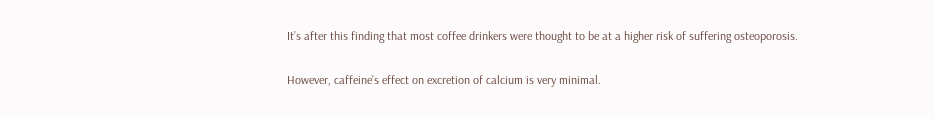It’s after this finding that most coffee drinkers were thought to be at a higher risk of suffering osteoporosis.

However, caffeine’s effect on excretion of calcium is very minimal.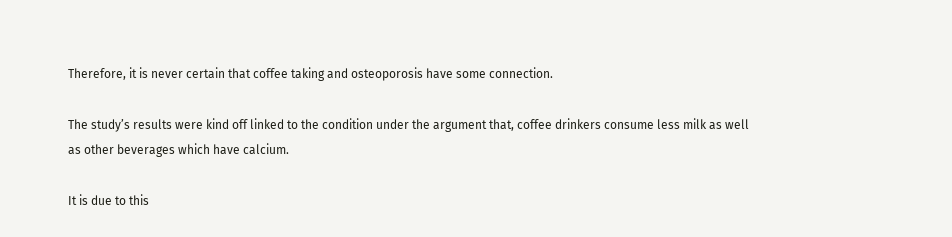Therefore, it is never certain that coffee taking and osteoporosis have some connection.

The study’s results were kind off linked to the condition under the argument that, coffee drinkers consume less milk as well as other beverages which have calcium.

It is due to this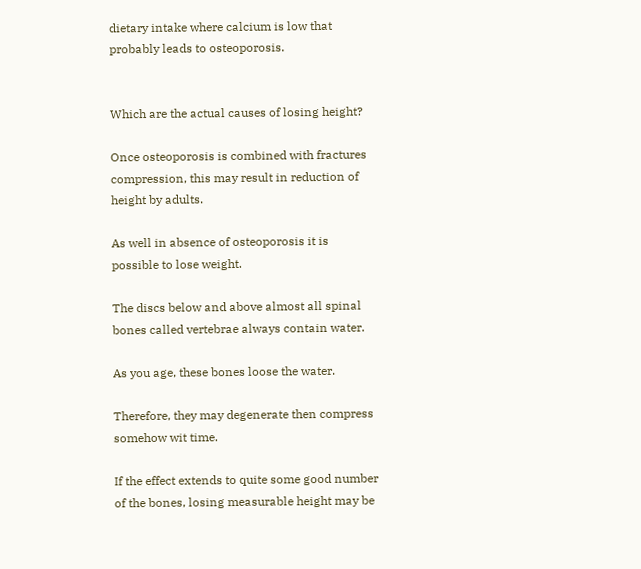dietary intake where calcium is low that probably leads to osteoporosis.


Which are the actual causes of losing height?

Once osteoporosis is combined with fractures compression, this may result in reduction of height by adults.

As well in absence of osteoporosis it is possible to lose weight.

The discs below and above almost all spinal bones called vertebrae always contain water.

As you age, these bones loose the water.

Therefore, they may degenerate then compress somehow wit time.

If the effect extends to quite some good number of the bones, losing measurable height may be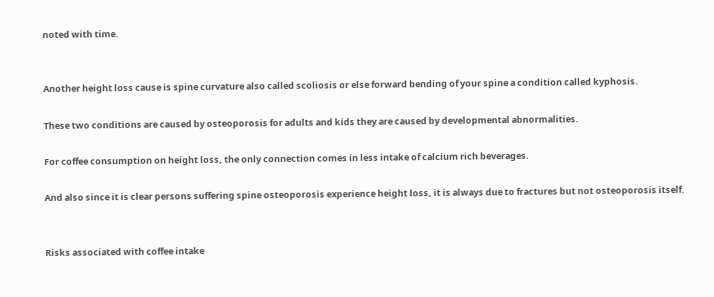noted with time.


Another height loss cause is spine curvature also called scoliosis or else forward bending of your spine a condition called kyphosis.

These two conditions are caused by osteoporosis for adults and kids they are caused by developmental abnormalities.

For coffee consumption on height loss, the only connection comes in less intake of calcium rich beverages.

And also since it is clear persons suffering spine osteoporosis experience height loss, it is always due to fractures but not osteoporosis itself.


Risks associated with coffee intake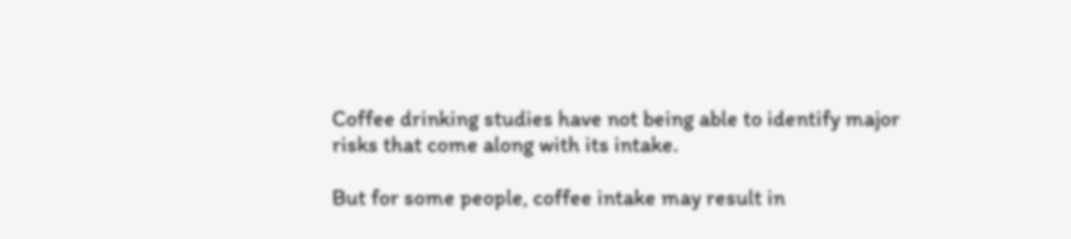Coffee drinking studies have not being able to identify major risks that come along with its intake.

But for some people, coffee intake may result in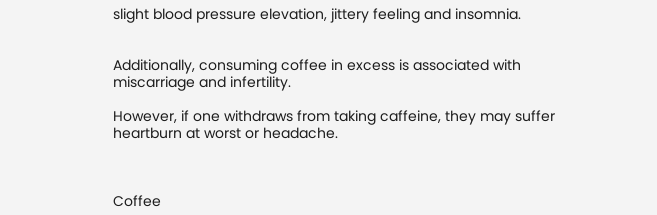slight blood pressure elevation, jittery feeling and insomnia.


Additionally, consuming coffee in excess is associated with miscarriage and infertility.

However, if one withdraws from taking caffeine, they may suffer heartburn at worst or headache.



Coffee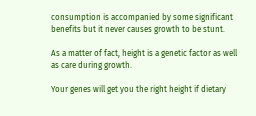consumption is accompanied by some significant benefits but it never causes growth to be stunt.

As a matter of fact, height is a genetic factor as well as care during growth.

Your genes will get you the right height if dietary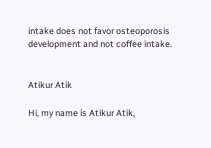intake does not favor osteoporosis development and not coffee intake.


Atikur Atik

Hi, my name is Atikur Atik,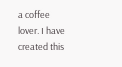a coffee lover. I have created this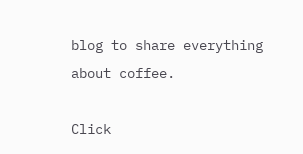blog to share everything about coffee.

Click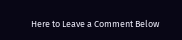Here to Leave a Comment Below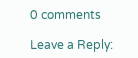0 comments

Leave a Reply: